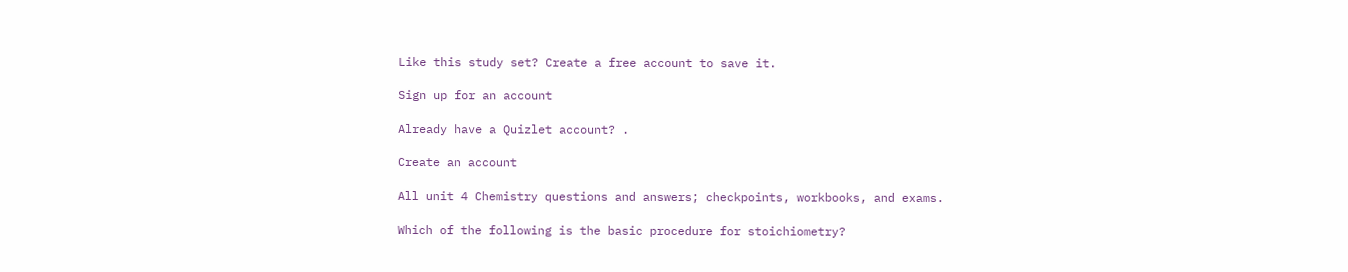Like this study set? Create a free account to save it.

Sign up for an account

Already have a Quizlet account? .

Create an account

All unit 4 Chemistry questions and answers; checkpoints, workbooks, and exams.

Which of the following is the basic procedure for stoichiometry?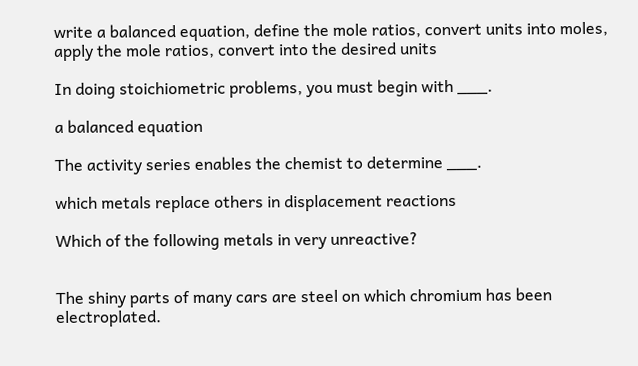write a balanced equation, define the mole ratios, convert units into moles, apply the mole ratios, convert into the desired units

In doing stoichiometric problems, you must begin with ___.

a balanced equation

The activity series enables the chemist to determine ___.

which metals replace others in displacement reactions

Which of the following metals in very unreactive?


The shiny parts of many cars are steel on which chromium has been electroplated.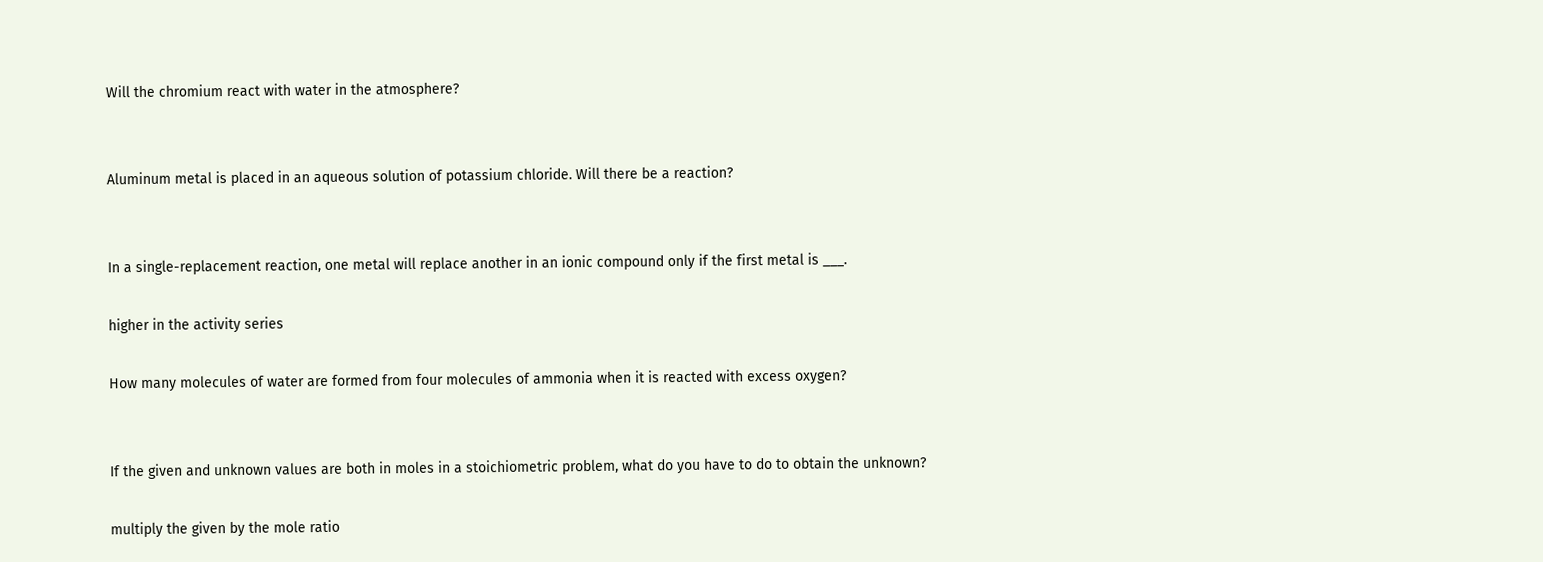Will the chromium react with water in the atmosphere?


Aluminum metal is placed in an aqueous solution of potassium chloride. Will there be a reaction?


In a single-replacement reaction, one metal will replace another in an ionic compound only if the first metal is ___.

higher in the activity series

How many molecules of water are formed from four molecules of ammonia when it is reacted with excess oxygen?


If the given and unknown values are both in moles in a stoichiometric problem, what do you have to do to obtain the unknown?

multiply the given by the mole ratio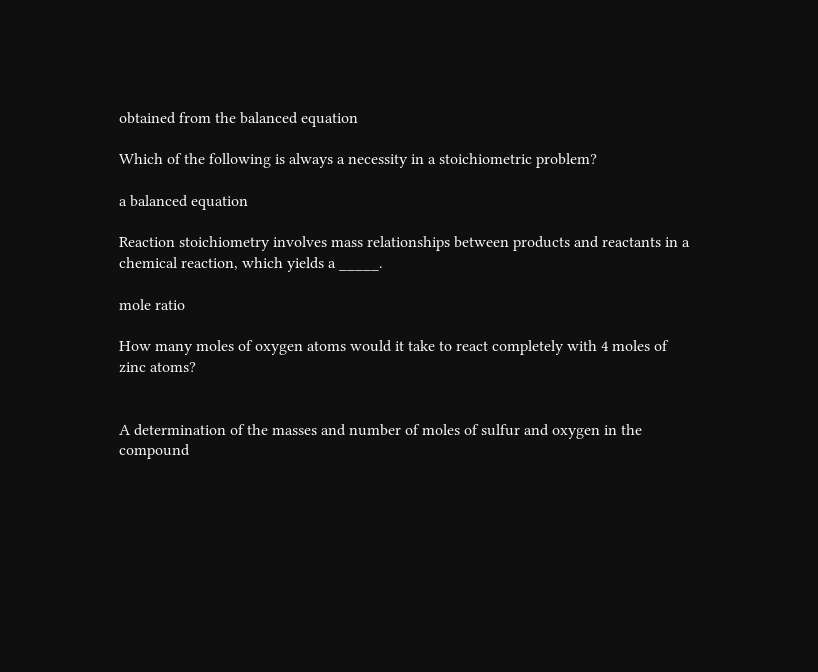obtained from the balanced equation

Which of the following is always a necessity in a stoichiometric problem?

a balanced equation

Reaction stoichiometry involves mass relationships between products and reactants in a chemical reaction, which yields a _____.

mole ratio

How many moles of oxygen atoms would it take to react completely with 4 moles of zinc atoms?


A determination of the masses and number of moles of sulfur and oxygen in the compound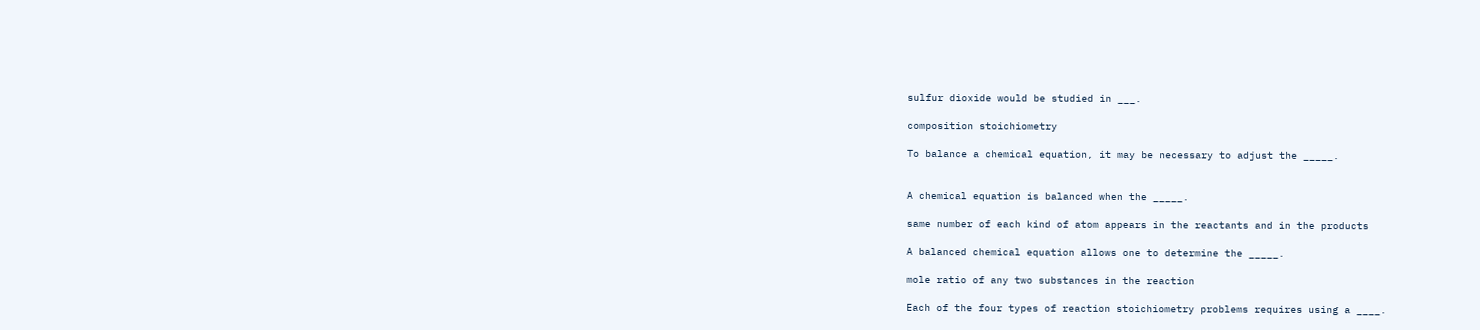sulfur dioxide would be studied in ___.

composition stoichiometry

To balance a chemical equation, it may be necessary to adjust the _____.


A chemical equation is balanced when the _____.

same number of each kind of atom appears in the reactants and in the products

A balanced chemical equation allows one to determine the _____.

mole ratio of any two substances in the reaction

Each of the four types of reaction stoichiometry problems requires using a ____.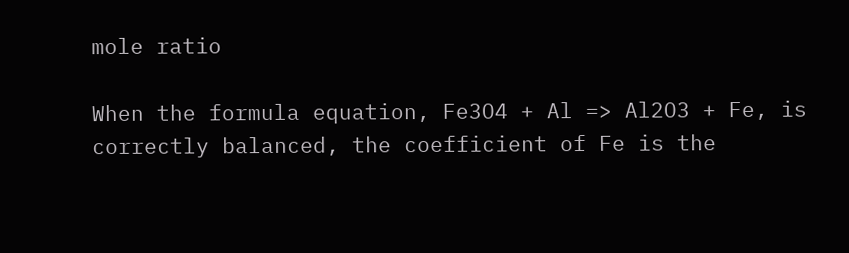mole ratio

When the formula equation, Fe3O4 + Al => Al2O3 + Fe, is correctly balanced, the coefficient of Fe is the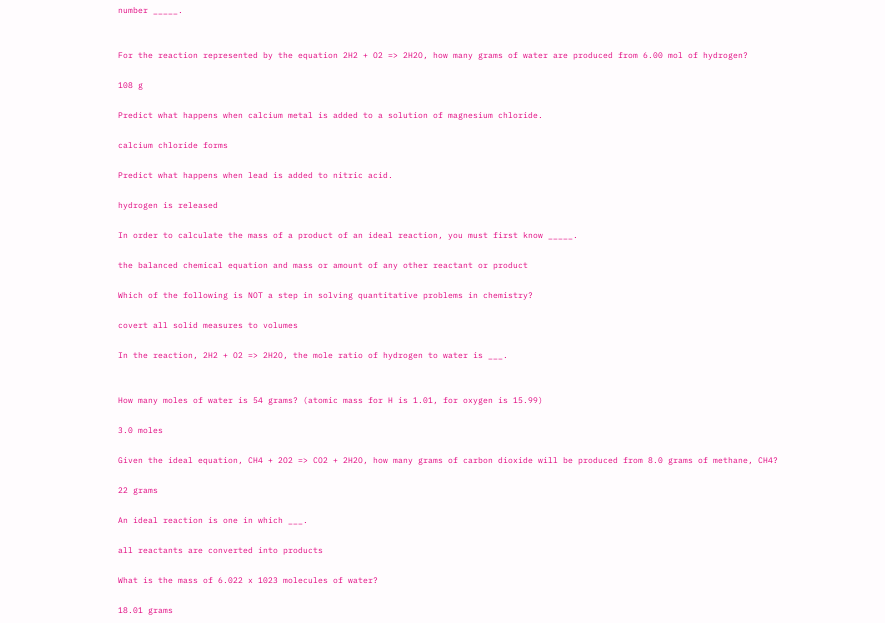number _____.


For the reaction represented by the equation 2H2 + O2 => 2H2O, how many grams of water are produced from 6.00 mol of hydrogen?

108 g

Predict what happens when calcium metal is added to a solution of magnesium chloride.

calcium chloride forms

Predict what happens when lead is added to nitric acid.

hydrogen is released

In order to calculate the mass of a product of an ideal reaction, you must first know _____.

the balanced chemical equation and mass or amount of any other reactant or product

Which of the following is NOT a step in solving quantitative problems in chemistry?

covert all solid measures to volumes

In the reaction, 2H2 + O2 => 2H2O, the mole ratio of hydrogen to water is ___.


How many moles of water is 54 grams? (atomic mass for H is 1.01, for oxygen is 15.99)

3.0 moles

Given the ideal equation, CH4 + 2O2 => CO2 + 2H2O, how many grams of carbon dioxide will be produced from 8.0 grams of methane, CH4?

22 grams

An ideal reaction is one in which ___.

all reactants are converted into products

What is the mass of 6.022 x 1023 molecules of water?

18.01 grams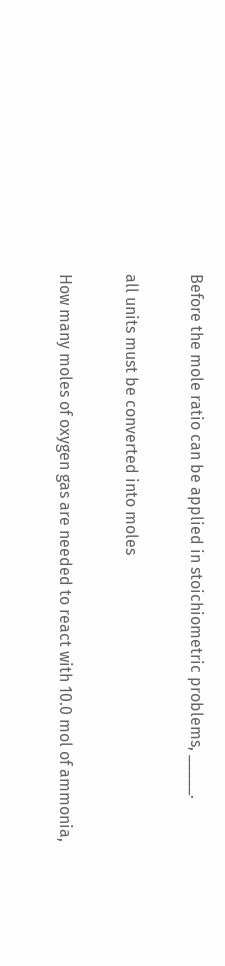Before the mole ratio can be applied in stoichiometric problems, _____.

all units must be converted into moles

How many moles of oxygen gas are needed to react with 10.0 mol of ammonia,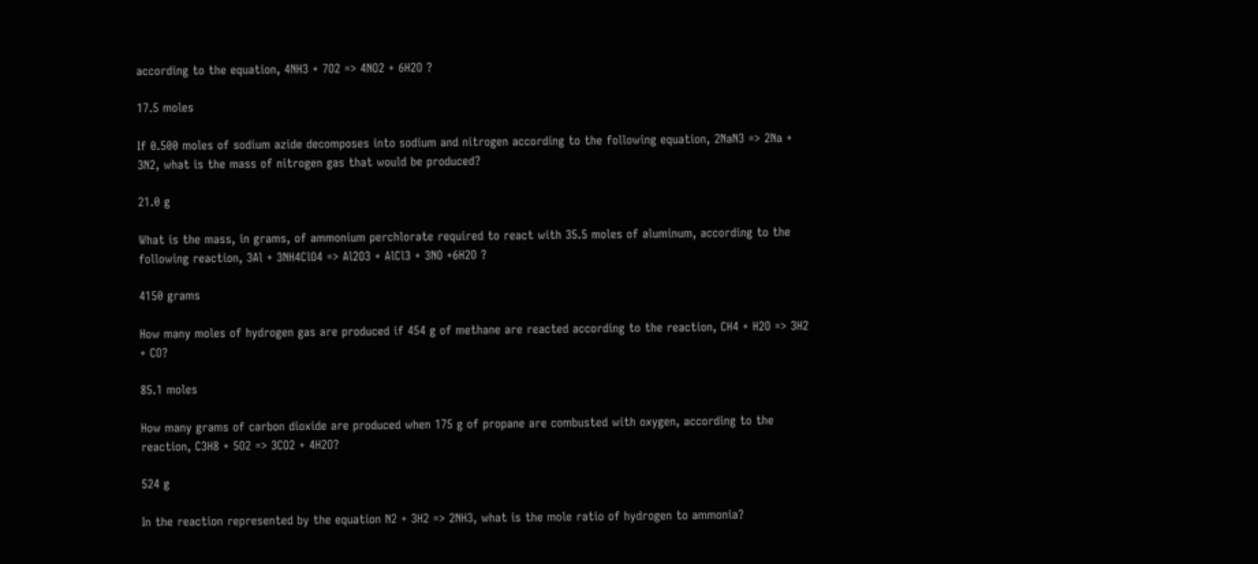according to the equation, 4NH3 + 7O2 => 4NO2 + 6H2O ?

17.5 moles

If 0.500 moles of sodium azide decomposes into sodium and nitrogen according to the following equation, 2NaN3 => 2Na + 3N2, what is the mass of nitrogen gas that would be produced?

21.0 g

What is the mass, in grams, of ammonium perchlorate required to react with 35.5 moles of aluminum, according to the following reaction, 3Al + 3NH4ClO4 => Al2O3 + AlCl3 + 3NO +6H2O ?

4150 grams

How many moles of hydrogen gas are produced if 454 g of methane are reacted according to the reaction, CH4 + H2O => 3H2 + CO?

85.1 moles

How many grams of carbon dioxide are produced when 175 g of propane are combusted with oxygen, according to the reaction, C3H8 + 5O2 => 3CO2 + 4H2O?

524 g

In the reaction represented by the equation N2 + 3H2 => 2NH3, what is the mole ratio of hydrogen to ammonia?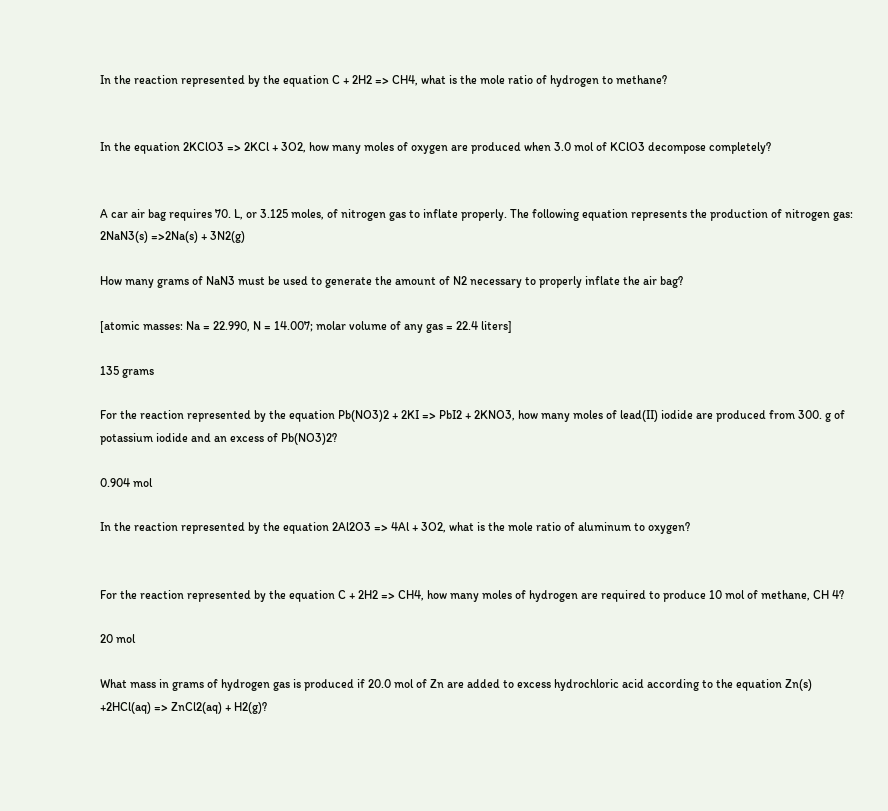In the reaction represented by the equation C + 2H2 => CH4, what is the mole ratio of hydrogen to methane?


In the equation 2KClO3 => 2KCl + 3O2, how many moles of oxygen are produced when 3.0 mol of KClO3 decompose completely?


A car air bag requires 70. L, or 3.125 moles, of nitrogen gas to inflate properly. The following equation represents the production of nitrogen gas:
2NaN3(s) =>2Na(s) + 3N2(g)

How many grams of NaN3 must be used to generate the amount of N2 necessary to properly inflate the air bag?

[atomic masses: Na = 22.990, N = 14.007; molar volume of any gas = 22.4 liters]

135 grams

For the reaction represented by the equation Pb(NO3)2 + 2KI => PbI2 + 2KNO3, how many moles of lead(II) iodide are produced from 300. g of potassium iodide and an excess of Pb(NO3)2?

0.904 mol

In the reaction represented by the equation 2Al2O3 => 4Al + 3O2, what is the mole ratio of aluminum to oxygen?


For the reaction represented by the equation C + 2H2 => CH4, how many moles of hydrogen are required to produce 10 mol of methane, CH 4?

20 mol

What mass in grams of hydrogen gas is produced if 20.0 mol of Zn are added to excess hydrochloric acid according to the equation Zn(s) +2HCl(aq) => ZnCl2(aq) + H2(g)?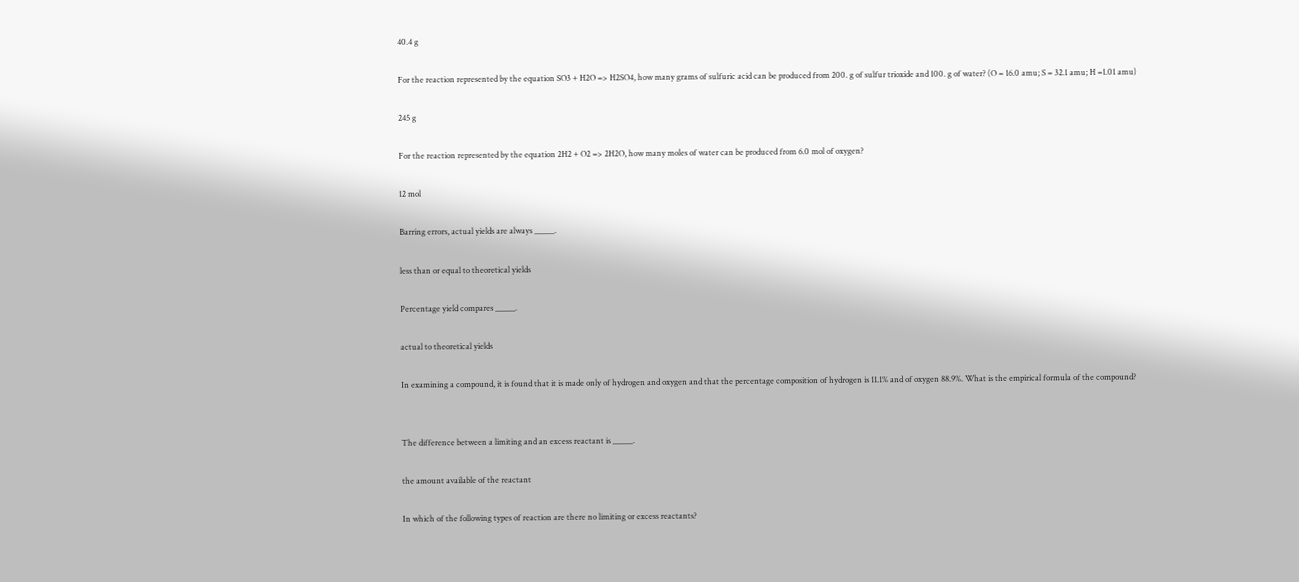40.4 g

For the reaction represented by the equation SO3 + H2O => H2SO4, how many grams of sulfuric acid can be produced from 200. g of sulfur trioxide and 100. g of water? (O = 16.0 amu; S = 32.1 amu; H =1.01 amu)

245 g

For the reaction represented by the equation 2H2 + O2 => 2H2O, how many moles of water can be produced from 6.0 mol of oxygen?

12 mol

Barring errors, actual yields are always _____.

less than or equal to theoretical yields

Percentage yield compares _____.

actual to theoretical yields

In examining a compound, it is found that it is made only of hydrogen and oxygen and that the percentage composition of hydrogen is 11.1% and of oxygen 88.9%. What is the empirical formula of the compound?


The difference between a limiting and an excess reactant is _____.

the amount available of the reactant

In which of the following types of reaction are there no limiting or excess reactants?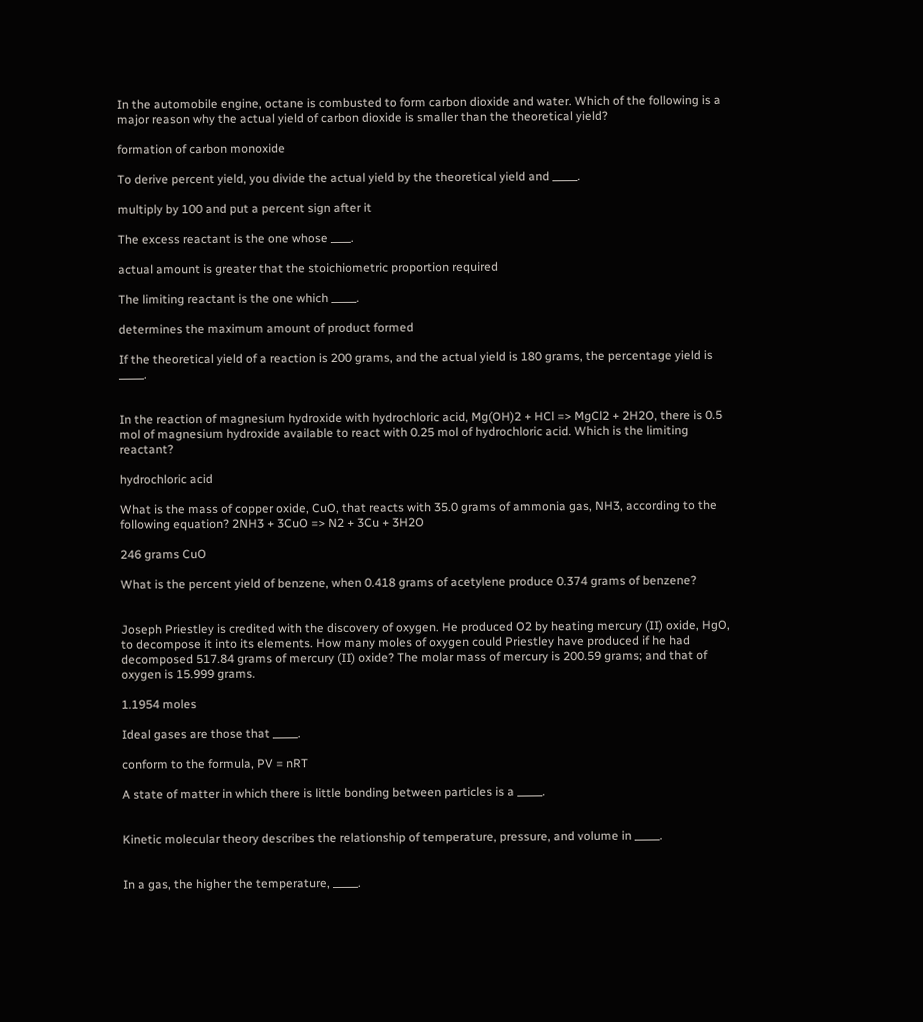In the automobile engine, octane is combusted to form carbon dioxide and water. Which of the following is a major reason why the actual yield of carbon dioxide is smaller than the theoretical yield?

formation of carbon monoxide

To derive percent yield, you divide the actual yield by the theoretical yield and _____.

multiply by 100 and put a percent sign after it

The excess reactant is the one whose ____.

actual amount is greater that the stoichiometric proportion required

The limiting reactant is the one which _____.

determines the maximum amount of product formed

If the theoretical yield of a reaction is 200 grams, and the actual yield is 180 grams, the percentage yield is _____.


In the reaction of magnesium hydroxide with hydrochloric acid, Mg(OH)2 + HCl => MgCl2 + 2H2O, there is 0.5 mol of magnesium hydroxide available to react with 0.25 mol of hydrochloric acid. Which is the limiting reactant?

hydrochloric acid

What is the mass of copper oxide, CuO, that reacts with 35.0 grams of ammonia gas, NH3, according to the following equation? 2NH3 + 3CuO => N2 + 3Cu + 3H2O

246 grams CuO

What is the percent yield of benzene, when 0.418 grams of acetylene produce 0.374 grams of benzene?


Joseph Priestley is credited with the discovery of oxygen. He produced O2 by heating mercury (II) oxide, HgO, to decompose it into its elements. How many moles of oxygen could Priestley have produced if he had decomposed 517.84 grams of mercury (II) oxide? The molar mass of mercury is 200.59 grams; and that of oxygen is 15.999 grams.

1.1954 moles

Ideal gases are those that _____.

conform to the formula, PV = nRT

A state of matter in which there is little bonding between particles is a _____.


Kinetic molecular theory describes the relationship of temperature, pressure, and volume in _____.


In a gas, the higher the temperature, _____.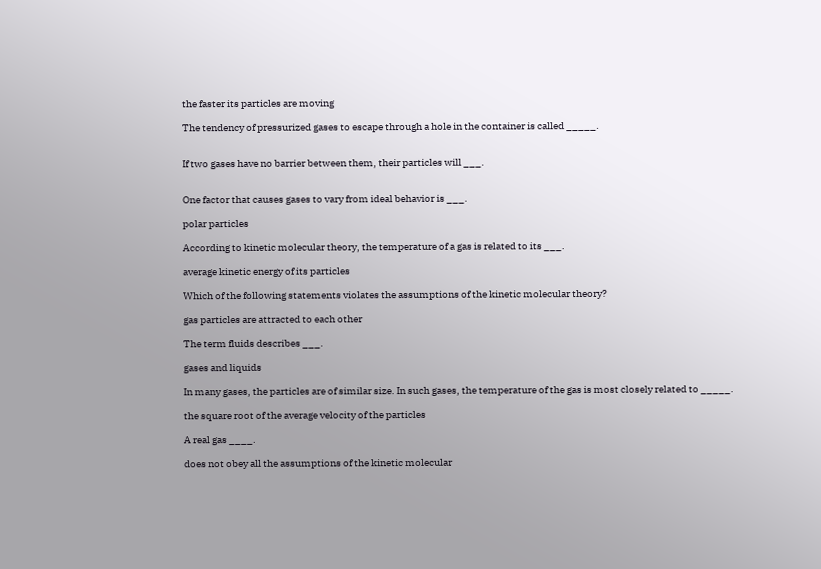the faster its particles are moving

The tendency of pressurized gases to escape through a hole in the container is called _____.


If two gases have no barrier between them, their particles will ___.


One factor that causes gases to vary from ideal behavior is ___.

polar particles

According to kinetic molecular theory, the temperature of a gas is related to its ___.

average kinetic energy of its particles

Which of the following statements violates the assumptions of the kinetic molecular theory?

gas particles are attracted to each other

The term fluids describes ___.

gases and liquids

In many gases, the particles are of similar size. In such gases, the temperature of the gas is most closely related to _____.

the square root of the average velocity of the particles

A real gas ____.

does not obey all the assumptions of the kinetic molecular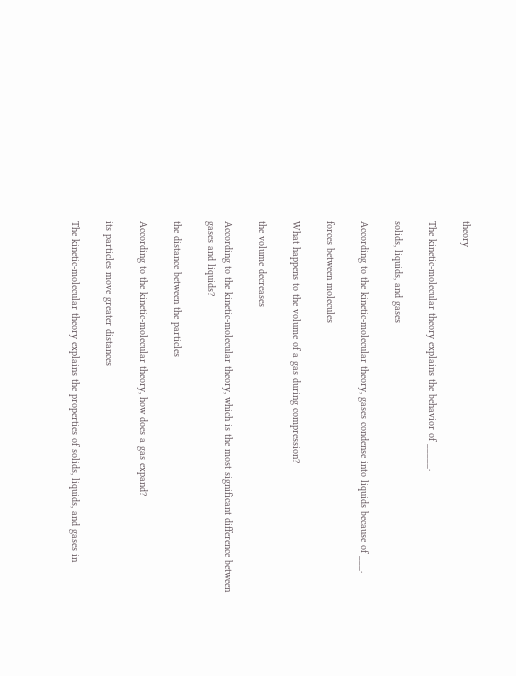theory

The kinetic-molecular theory explains the behavior of _____.

solids, liquids, and gases

According to the kinetic-molecular theory, gases condense into liquids because of ___.

forces between molecules

What happens to the volume of a gas during compression?

the volume decreases

According to the kinetic-molecular theory, which is the most significant difference between gases and liquids?

the distance between the particles

According to the kinetic-molecular theory, how does a gas expand?

its particles move greater distances

The kinetic-molecular theory explains the properties of solids, liquids, and gases in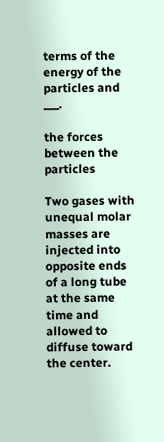terms of the energy of the particles and ___.

the forces between the particles

Two gases with unequal molar masses are injected into opposite ends of a long tube at the same time and allowed to diffuse toward the center.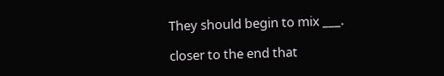They should begin to mix ___.

closer to the end that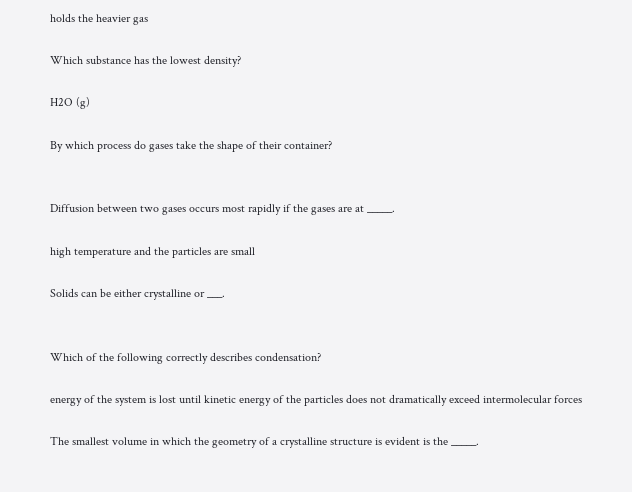holds the heavier gas

Which substance has the lowest density?

H2O (g)

By which process do gases take the shape of their container?


Diffusion between two gases occurs most rapidly if the gases are at _____.

high temperature and the particles are small

Solids can be either crystalline or ___.


Which of the following correctly describes condensation?

energy of the system is lost until kinetic energy of the particles does not dramatically exceed intermolecular forces

The smallest volume in which the geometry of a crystalline structure is evident is the _____.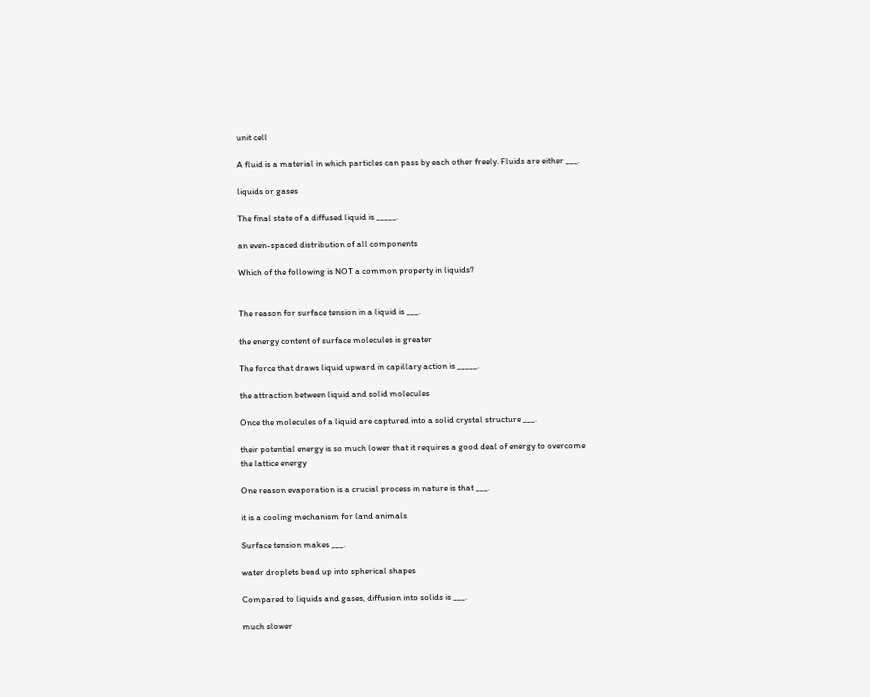unit cell

A fluid is a material in which particles can pass by each other freely. Fluids are either ___.

liquids or gases

The final state of a diffused liquid is _____.

an even-spaced distribution of all components

Which of the following is NOT a common property in liquids?


The reason for surface tension in a liquid is ___.

the energy content of surface molecules is greater

The force that draws liquid upward in capillary action is _____.

the attraction between liquid and solid molecules

Once the molecules of a liquid are captured into a solid crystal structure ___.

their potential energy is so much lower that it requires a good deal of energy to overcome the lattice energy

One reason evaporation is a crucial process in nature is that ___.

it is a cooling mechanism for land animals

Surface tension makes ___.

water droplets bead up into spherical shapes

Compared to liquids and gases, diffusion into solids is ___.

much slower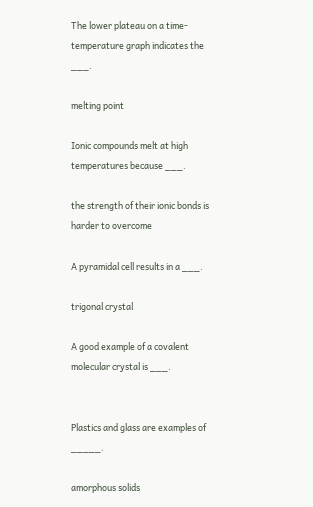The lower plateau on a time-temperature graph indicates the ___.

melting point

Ionic compounds melt at high temperatures because ___.

the strength of their ionic bonds is harder to overcome

A pyramidal cell results in a ___.

trigonal crystal

A good example of a covalent molecular crystal is ___.


Plastics and glass are examples of _____.

amorphous solids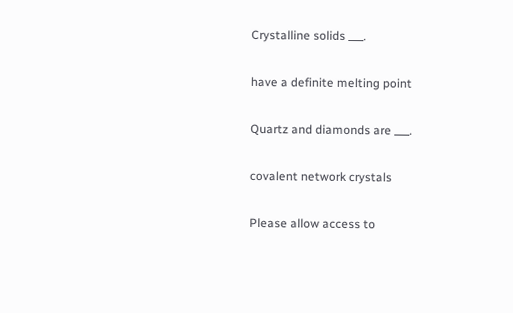Crystalline solids ___.

have a definite melting point

Quartz and diamonds are ___.

covalent network crystals

Please allow access to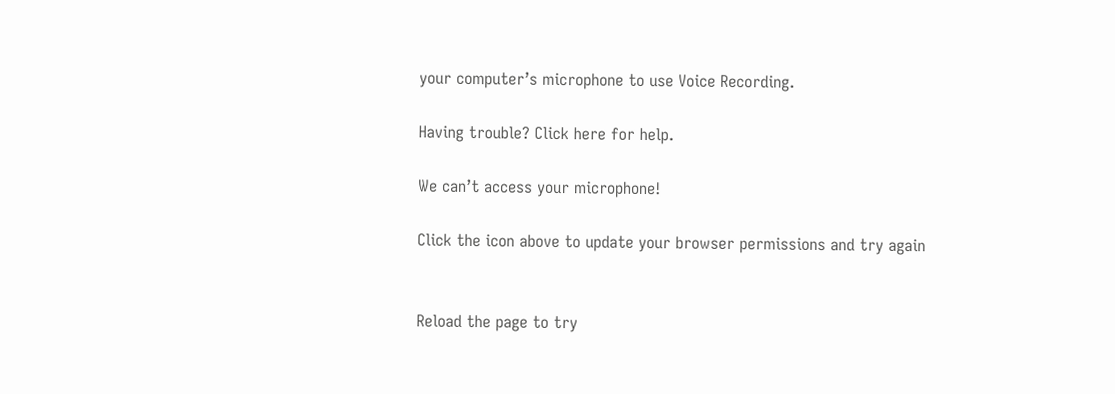your computer’s microphone to use Voice Recording.

Having trouble? Click here for help.

We can’t access your microphone!

Click the icon above to update your browser permissions and try again


Reload the page to try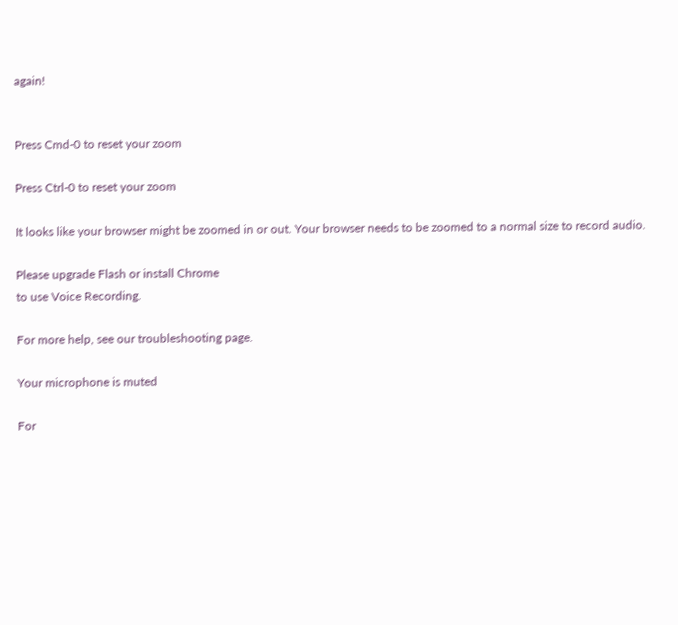again!


Press Cmd-0 to reset your zoom

Press Ctrl-0 to reset your zoom

It looks like your browser might be zoomed in or out. Your browser needs to be zoomed to a normal size to record audio.

Please upgrade Flash or install Chrome
to use Voice Recording.

For more help, see our troubleshooting page.

Your microphone is muted

For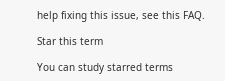help fixing this issue, see this FAQ.

Star this term

You can study starred terms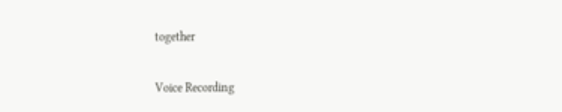together

Voice Recording